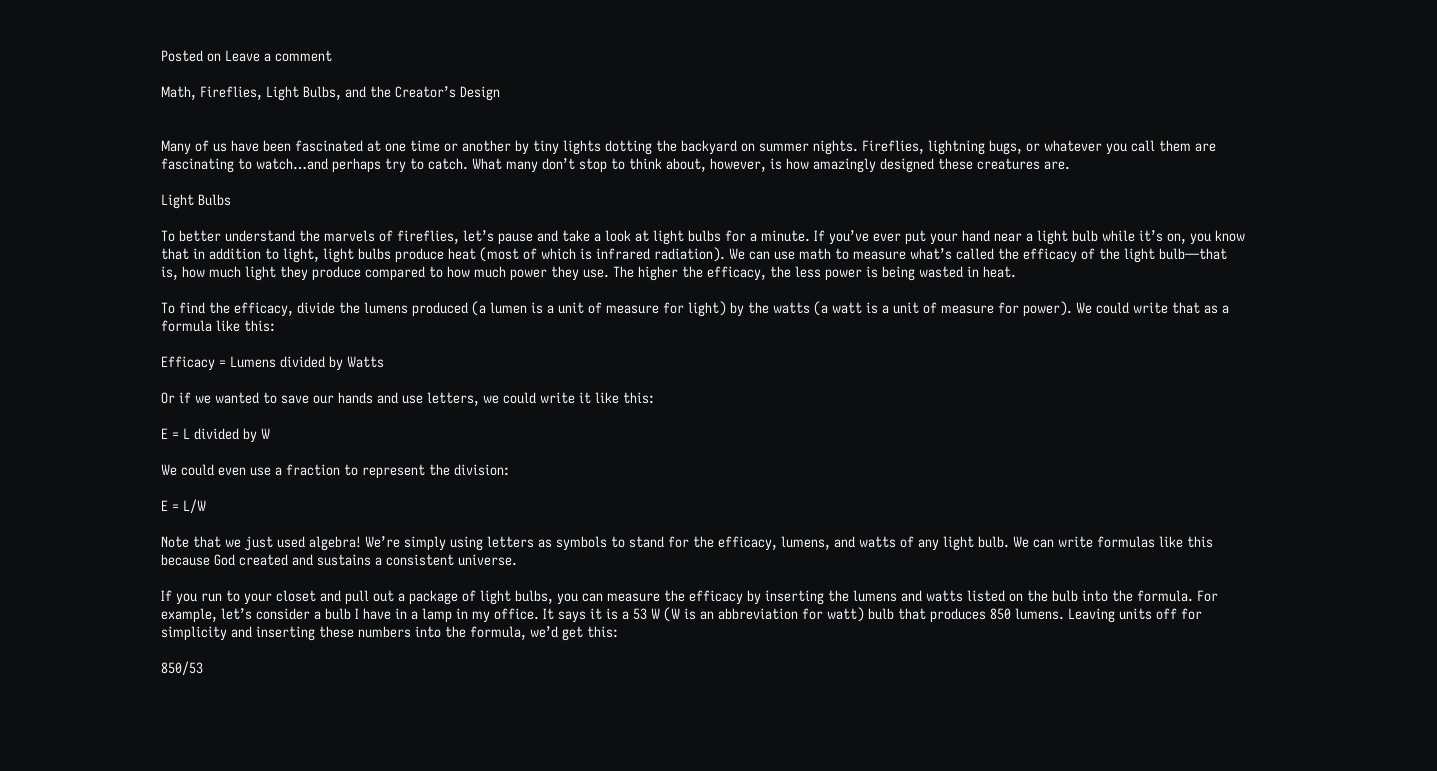Posted on Leave a comment

Math, Fireflies, Light Bulbs, and the Creator’s Design


Many of us have been fascinated at one time or another by tiny lights dotting the backyard on summer nights. Fireflies, lightning bugs, or whatever you call them are fascinating to watch…and perhaps try to catch. What many don’t stop to think about, however, is how amazingly designed these creatures are.

Light Bulbs

To better understand the marvels of fireflies, let’s pause and take a look at light bulbs for a minute. If you’ve ever put your hand near a light bulb while it’s on, you know that in addition to light, light bulbs produce heat (most of which is infrared radiation). We can use math to measure what’s called the efficacy of the light bulb—that is, how much light they produce compared to how much power they use. The higher the efficacy, the less power is being wasted in heat.

To find the efficacy, divide the lumens produced (a lumen is a unit of measure for light) by the watts (a watt is a unit of measure for power). We could write that as a formula like this:

Efficacy = Lumens divided by Watts

Or if we wanted to save our hands and use letters, we could write it like this:

E = L divided by W

We could even use a fraction to represent the division:

E = L/W

Note that we just used algebra! We’re simply using letters as symbols to stand for the efficacy, lumens, and watts of any light bulb. We can write formulas like this because God created and sustains a consistent universe.

If you run to your closet and pull out a package of light bulbs, you can measure the efficacy by inserting the lumens and watts listed on the bulb into the formula. For example, let’s consider a bulb I have in a lamp in my office. It says it is a 53 W (W is an abbreviation for watt) bulb that produces 850 lumens. Leaving units off for simplicity and inserting these numbers into the formula, we’d get this:

850/53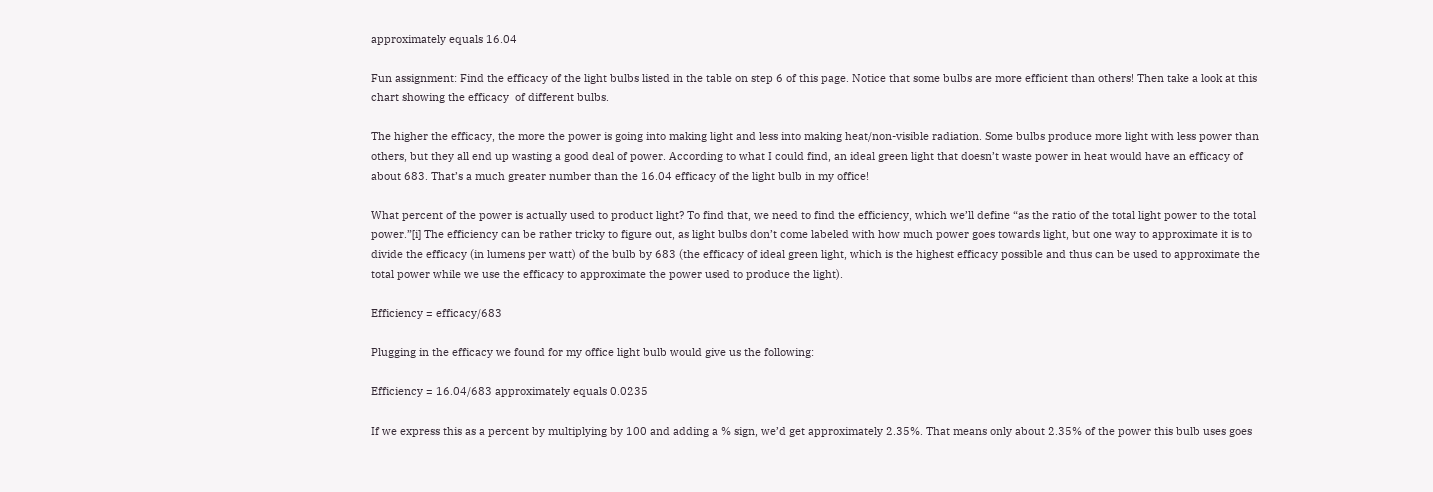approximately equals 16.04

Fun assignment: Find the efficacy of the light bulbs listed in the table on step 6 of this page. Notice that some bulbs are more efficient than others! Then take a look at this chart showing the efficacy  of different bulbs.

The higher the efficacy, the more the power is going into making light and less into making heat/non-visible radiation. Some bulbs produce more light with less power than others, but they all end up wasting a good deal of power. According to what I could find, an ideal green light that doesn’t waste power in heat would have an efficacy of about 683. That’s a much greater number than the 16.04 efficacy of the light bulb in my office!

What percent of the power is actually used to product light? To find that, we need to find the efficiency, which we’ll define “as the ratio of the total light power to the total power.”[i] The efficiency can be rather tricky to figure out, as light bulbs don’t come labeled with how much power goes towards light, but one way to approximate it is to divide the efficacy (in lumens per watt) of the bulb by 683 (the efficacy of ideal green light, which is the highest efficacy possible and thus can be used to approximate the total power while we use the efficacy to approximate the power used to produce the light).

Efficiency = efficacy/683

Plugging in the efficacy we found for my office light bulb would give us the following:

Efficiency = 16.04/683 approximately equals 0.0235

If we express this as a percent by multiplying by 100 and adding a % sign, we’d get approximately 2.35%. That means only about 2.35% of the power this bulb uses goes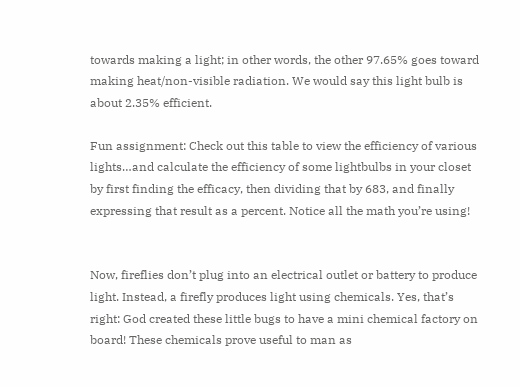towards making a light; in other words, the other 97.65% goes toward making heat/non-visible radiation. We would say this light bulb is about 2.35% efficient.

Fun assignment: Check out this table to view the efficiency of various lights…and calculate the efficiency of some lightbulbs in your closet by first finding the efficacy, then dividing that by 683, and finally expressing that result as a percent. Notice all the math you’re using!


Now, fireflies don’t plug into an electrical outlet or battery to produce light. Instead, a firefly produces light using chemicals. Yes, that’s right: God created these little bugs to have a mini chemical factory on board! These chemicals prove useful to man as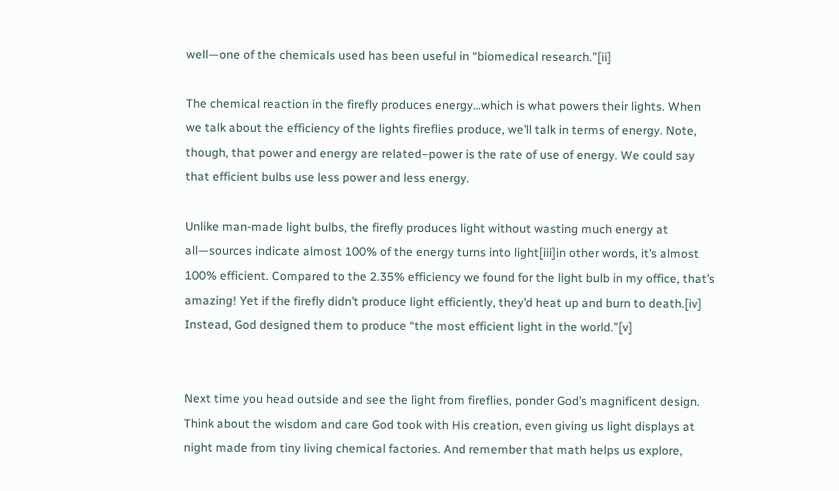well—one of the chemicals used has been useful in “biomedical research.”[ii]

The chemical reaction in the firefly produces energy…which is what powers their lights. When we talk about the efficiency of the lights fireflies produce, we’ll talk in terms of energy. Note, though, that power and energy are related–power is the rate of use of energy. We could say that efficient bulbs use less power and less energy.

Unlike man-made light bulbs, the firefly produces light without wasting much energy at all—sources indicate almost 100% of the energy turns into light[iii]in other words, it’s almost 100% efficient. Compared to the 2.35% efficiency we found for the light bulb in my office, that’s amazing! Yet if the firefly didn’t produce light efficiently, they’d heat up and burn to death.[iv] Instead, God designed them to produce “the most efficient light in the world.”[v]


Next time you head outside and see the light from fireflies, ponder God’s magnificent design. Think about the wisdom and care God took with His creation, even giving us light displays at night made from tiny living chemical factories. And remember that math helps us explore,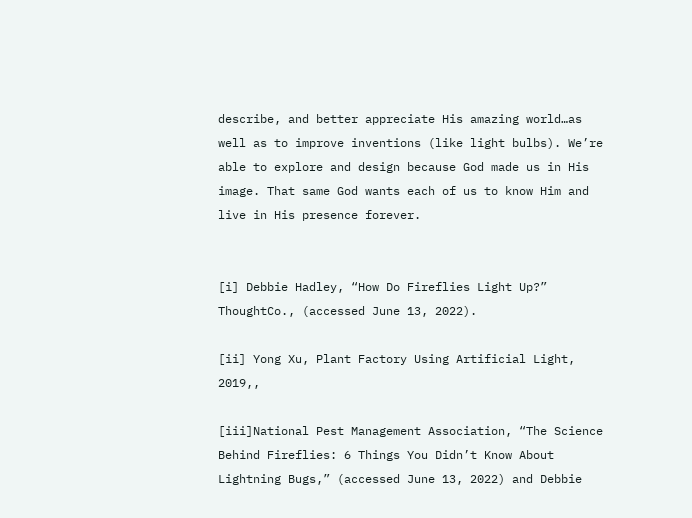describe, and better appreciate His amazing world…as well as to improve inventions (like light bulbs). We’re able to explore and design because God made us in His image. That same God wants each of us to know Him and live in His presence forever.


[i] Debbie Hadley, “How Do Fireflies Light Up?” ThoughtCo., (accessed June 13, 2022).

[ii] Yong Xu, Plant Factory Using Artificial Light, 2019,,

[iii]National Pest Management Association, “The Science Behind Fireflies: 6 Things You Didn’t Know About Lightning Bugs,” (accessed June 13, 2022) and Debbie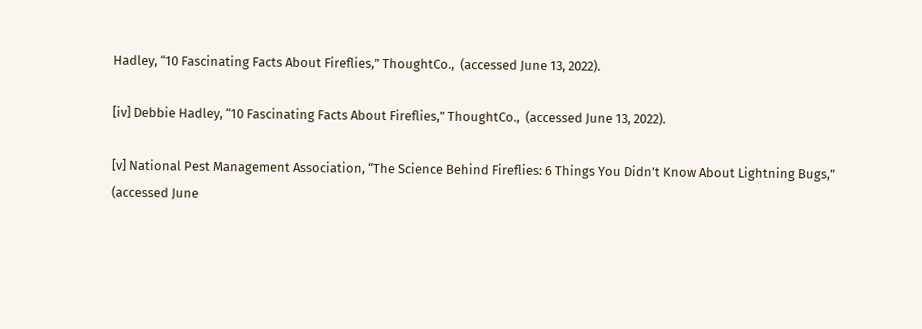Hadley, “10 Fascinating Facts About Fireflies,” ThoughtCo.,  (accessed June 13, 2022).

[iv] Debbie Hadley, “10 Fascinating Facts About Fireflies,” ThoughtCo.,  (accessed June 13, 2022).

[v] National Pest Management Association, “The Science Behind Fireflies: 6 Things You Didn’t Know About Lightning Bugs,” (accessed June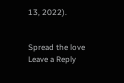13, 2022).


Spread the love
Leave a Reply